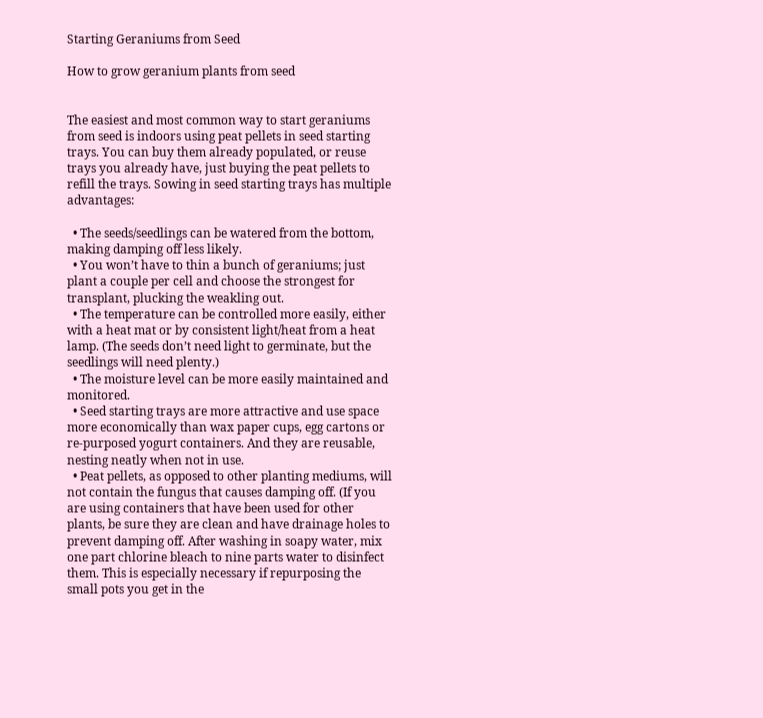Starting Geraniums from Seed

How to grow geranium plants from seed


The easiest and most common way to start geraniums from seed is indoors using peat pellets in seed starting trays. You can buy them already populated, or reuse trays you already have, just buying the peat pellets to refill the trays. Sowing in seed starting trays has multiple advantages:

  • The seeds/seedlings can be watered from the bottom, making damping off less likely.
  • You won’t have to thin a bunch of geraniums; just plant a couple per cell and choose the strongest for transplant, plucking the weakling out.
  • The temperature can be controlled more easily, either with a heat mat or by consistent light/heat from a heat lamp. (The seeds don’t need light to germinate, but the seedlings will need plenty.)
  • The moisture level can be more easily maintained and monitored.
  • Seed starting trays are more attractive and use space more economically than wax paper cups, egg cartons or re-purposed yogurt containers. And they are reusable, nesting neatly when not in use.
  • Peat pellets, as opposed to other planting mediums, will not contain the fungus that causes damping off. (If you are using containers that have been used for other plants, be sure they are clean and have drainage holes to prevent damping off. After washing in soapy water, mix one part chlorine bleach to nine parts water to disinfect them. This is especially necessary if repurposing the small pots you get in the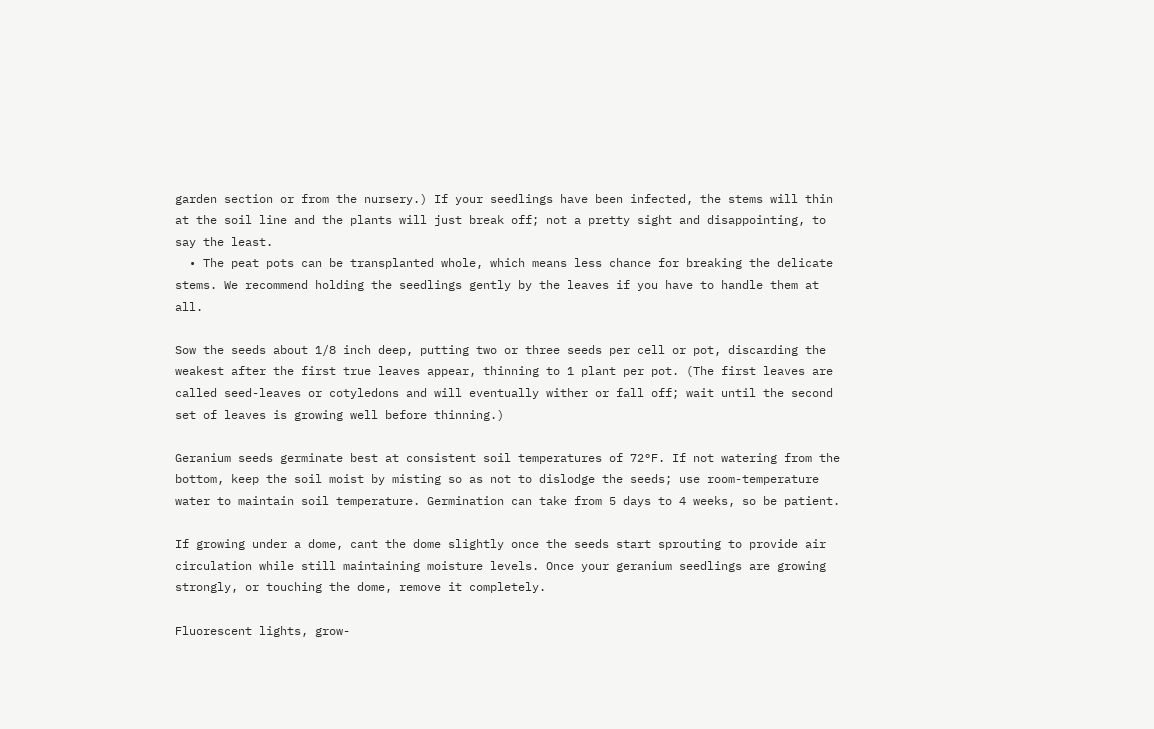garden section or from the nursery.) If your seedlings have been infected, the stems will thin at the soil line and the plants will just break off; not a pretty sight and disappointing, to say the least.
  • The peat pots can be transplanted whole, which means less chance for breaking the delicate stems. We recommend holding the seedlings gently by the leaves if you have to handle them at all.

Sow the seeds about 1/8 inch deep, putting two or three seeds per cell or pot, discarding the weakest after the first true leaves appear, thinning to 1 plant per pot. (The first leaves are called seed-leaves or cotyledons and will eventually wither or fall off; wait until the second set of leaves is growing well before thinning.)

Geranium seeds germinate best at consistent soil temperatures of 72°F. If not watering from the bottom, keep the soil moist by misting so as not to dislodge the seeds; use room-temperature water to maintain soil temperature. Germination can take from 5 days to 4 weeks, so be patient.

If growing under a dome, cant the dome slightly once the seeds start sprouting to provide air circulation while still maintaining moisture levels. Once your geranium seedlings are growing strongly, or touching the dome, remove it completely.

Fluorescent lights, grow-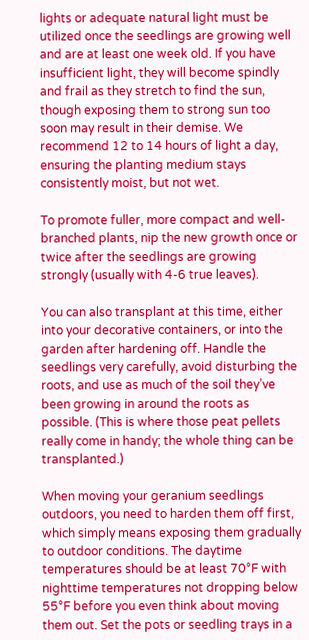lights or adequate natural light must be utilized once the seedlings are growing well and are at least one week old. If you have insufficient light, they will become spindly and frail as they stretch to find the sun, though exposing them to strong sun too soon may result in their demise. We recommend 12 to 14 hours of light a day, ensuring the planting medium stays consistently moist, but not wet.

To promote fuller, more compact and well-branched plants, nip the new growth once or twice after the seedlings are growing strongly (usually with 4-6 true leaves).

You can also transplant at this time, either into your decorative containers, or into the garden after hardening off. Handle the seedlings very carefully, avoid disturbing the roots, and use as much of the soil they’ve been growing in around the roots as possible. (This is where those peat pellets really come in handy; the whole thing can be transplanted.)

When moving your geranium seedlings outdoors, you need to harden them off first, which simply means exposing them gradually to outdoor conditions. The daytime temperatures should be at least 70°F with nighttime temperatures not dropping below 55°F before you even think about moving them out. Set the pots or seedling trays in a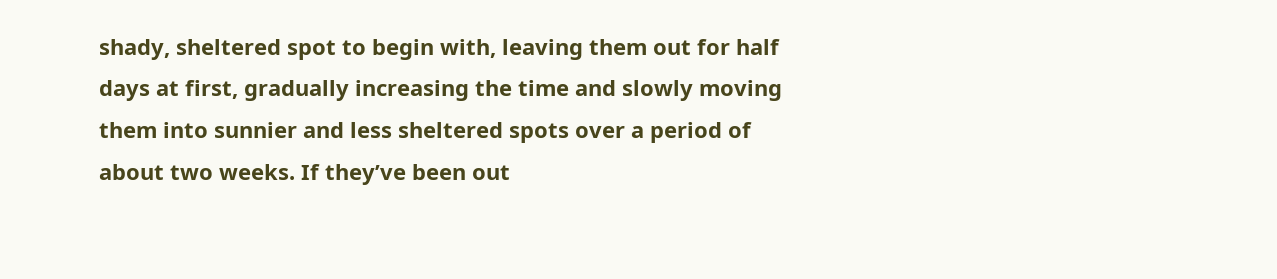shady, sheltered spot to begin with, leaving them out for half days at first, gradually increasing the time and slowly moving them into sunnier and less sheltered spots over a period of about two weeks. If they’ve been out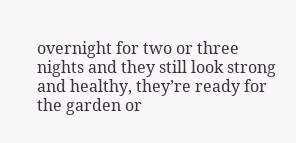overnight for two or three nights and they still look strong and healthy, they’re ready for the garden or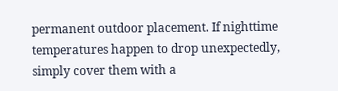permanent outdoor placement. If nighttime temperatures happen to drop unexpectedly, simply cover them with a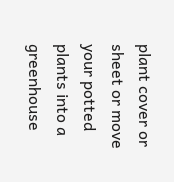plant cover or sheet or move your potted plants into a greenhouse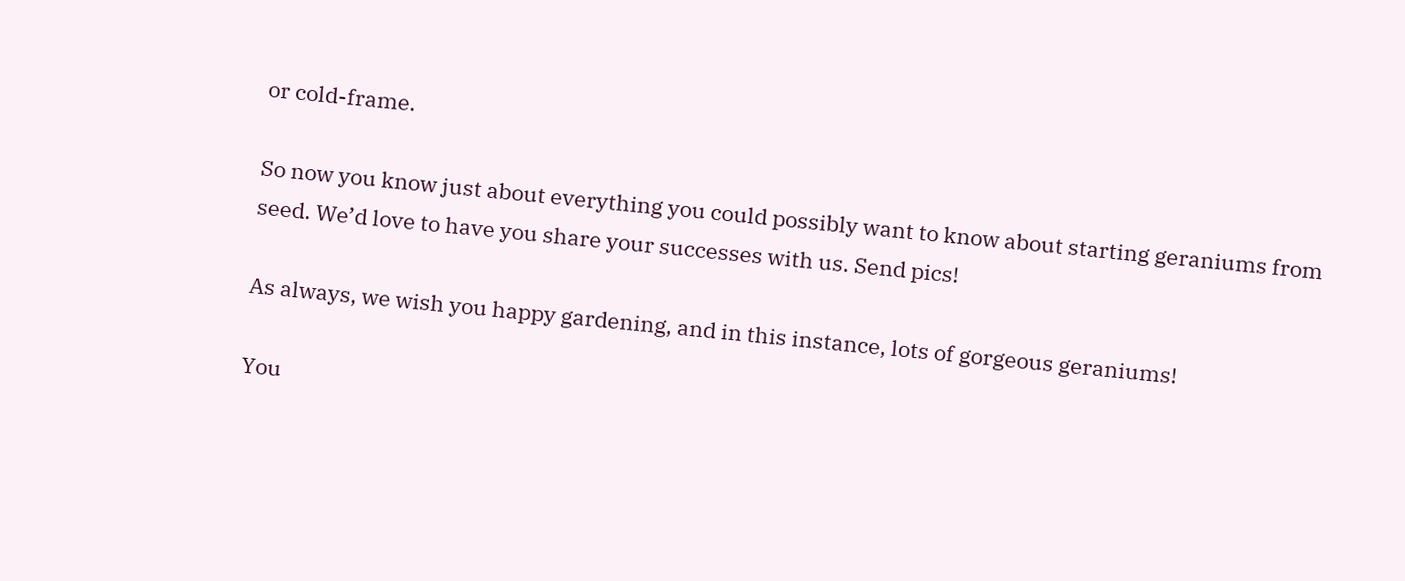or cold-frame.

So now you know just about everything you could possibly want to know about starting geraniums from seed. We’d love to have you share your successes with us. Send pics!

As always, we wish you happy gardening, and in this instance, lots of gorgeous geraniums!

You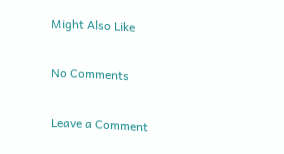Might Also Like

No Comments

Leave a Comment